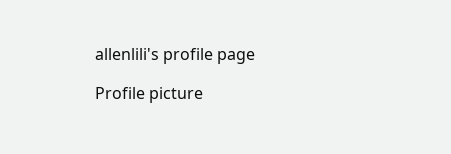allenlili's profile page

Profile picture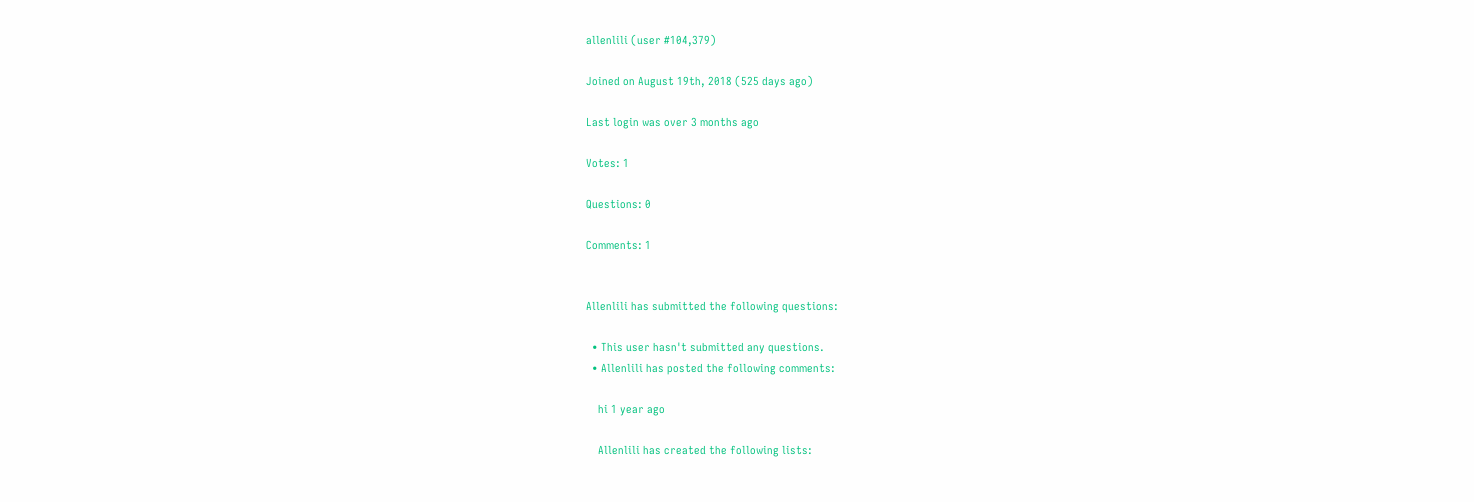allenlili (user #104,379)

Joined on August 19th, 2018 (525 days ago)

Last login was over 3 months ago

Votes: 1

Questions: 0

Comments: 1


Allenlili has submitted the following questions:

  • This user hasn't submitted any questions.
  • Allenlili has posted the following comments:

    hi 1 year ago

    Allenlili has created the following lists: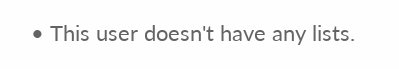• This user doesn't have any lists.